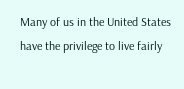Many of us in the United States have the privilege to live fairly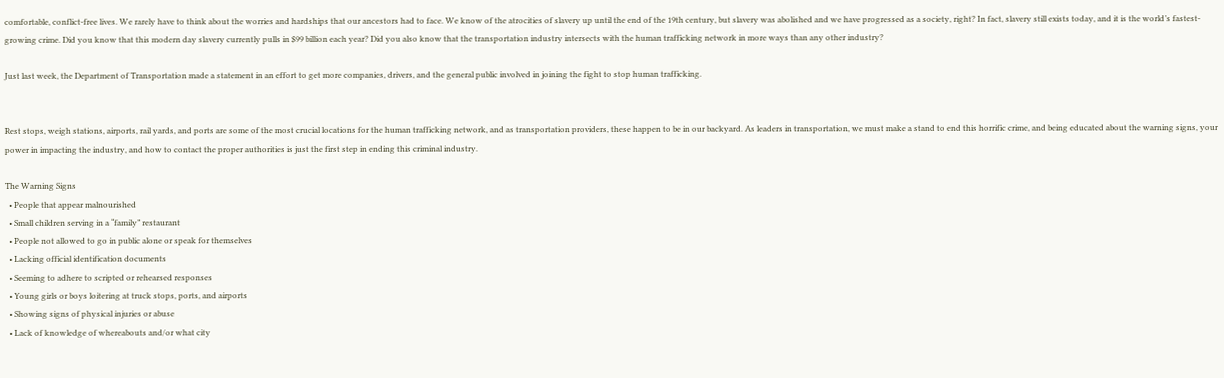comfortable, conflict-free lives. We rarely have to think about the worries and hardships that our ancestors had to face. We know of the atrocities of slavery up until the end of the 19th century, but slavery was abolished and we have progressed as a society, right? In fact, slavery still exists today, and it is the world’s fastest-growing crime. Did you know that this modern day slavery currently pulls in $99 billion each year? Did you also know that the transportation industry intersects with the human trafficking network in more ways than any other industry?

Just last week, the Department of Transportation made a statement in an effort to get more companies, drivers, and the general public involved in joining the fight to stop human trafficking.


Rest stops, weigh stations, airports, rail yards, and ports are some of the most crucial locations for the human trafficking network, and as transportation providers, these happen to be in our backyard. As leaders in transportation, we must make a stand to end this horrific crime, and being educated about the warning signs, your power in impacting the industry, and how to contact the proper authorities is just the first step in ending this criminal industry.

The Warning Signs
  • People that appear malnourished
  • Small children serving in a “family” restaurant
  • People not allowed to go in public alone or speak for themselves
  • Lacking official identification documents
  • Seeming to adhere to scripted or rehearsed responses
  • Young girls or boys loitering at truck stops, ports, and airports
  • Showing signs of physical injuries or abuse
  • Lack of knowledge of whereabouts and/or what city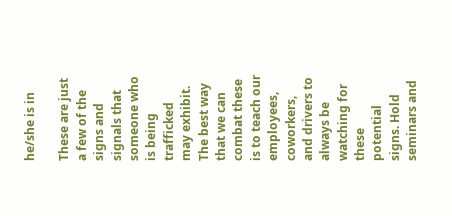he/she is in

These are just a few of the signs and signals that someone who is being trafficked may exhibit. The best way that we can combat these is to teach our employees, coworkers, and drivers to always be watching for these potential signs. Hold seminars and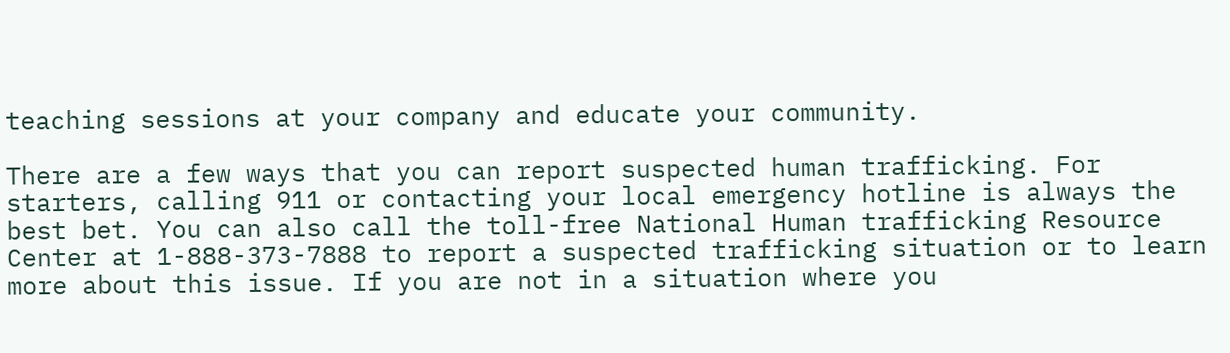teaching sessions at your company and educate your community.

There are a few ways that you can report suspected human trafficking. For starters, calling 911 or contacting your local emergency hotline is always the best bet. You can also call the toll-free National Human trafficking Resource Center at 1-888-373-7888 to report a suspected trafficking situation or to learn more about this issue. If you are not in a situation where you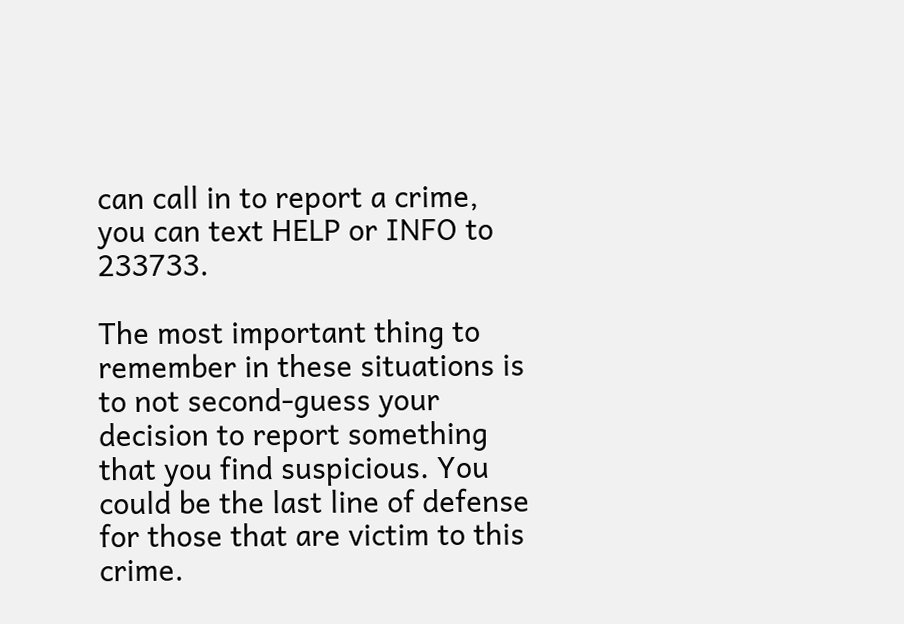can call in to report a crime, you can text HELP or INFO to 233733.

The most important thing to remember in these situations is to not second-guess your decision to report something that you find suspicious. You could be the last line of defense for those that are victim to this crime.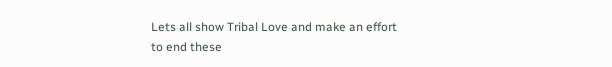Lets all show Tribal Love and make an effort to end these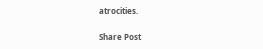atrocities.

Share Post